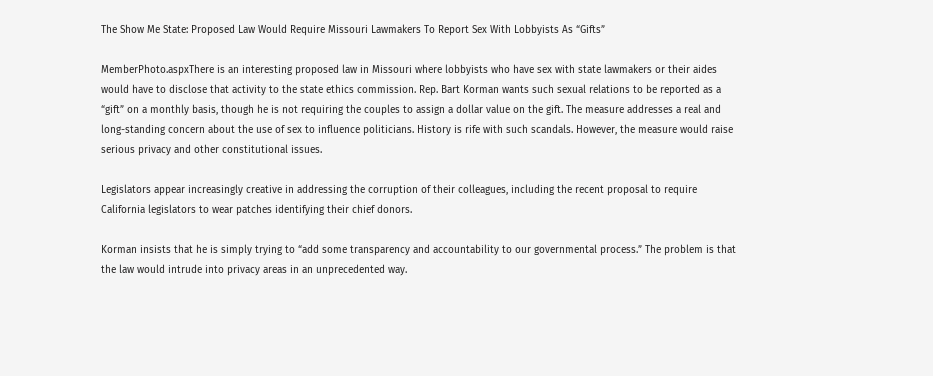The Show Me State: Proposed Law Would Require Missouri Lawmakers To Report Sex With Lobbyists As “Gifts”

MemberPhoto.aspxThere is an interesting proposed law in Missouri where lobbyists who have sex with state lawmakers or their aides would have to disclose that activity to the state ethics commission. Rep. Bart Korman wants such sexual relations to be reported as a “gift” on a monthly basis, though he is not requiring the couples to assign a dollar value on the gift. The measure addresses a real and long-standing concern about the use of sex to influence politicians. History is rife with such scandals. However, the measure would raise serious privacy and other constitutional issues.

Legislators appear increasingly creative in addressing the corruption of their colleagues, including the recent proposal to require California legislators to wear patches identifying their chief donors.

Korman insists that he is simply trying to “add some transparency and accountability to our governmental process.” The problem is that the law would intrude into privacy areas in an unprecedented way.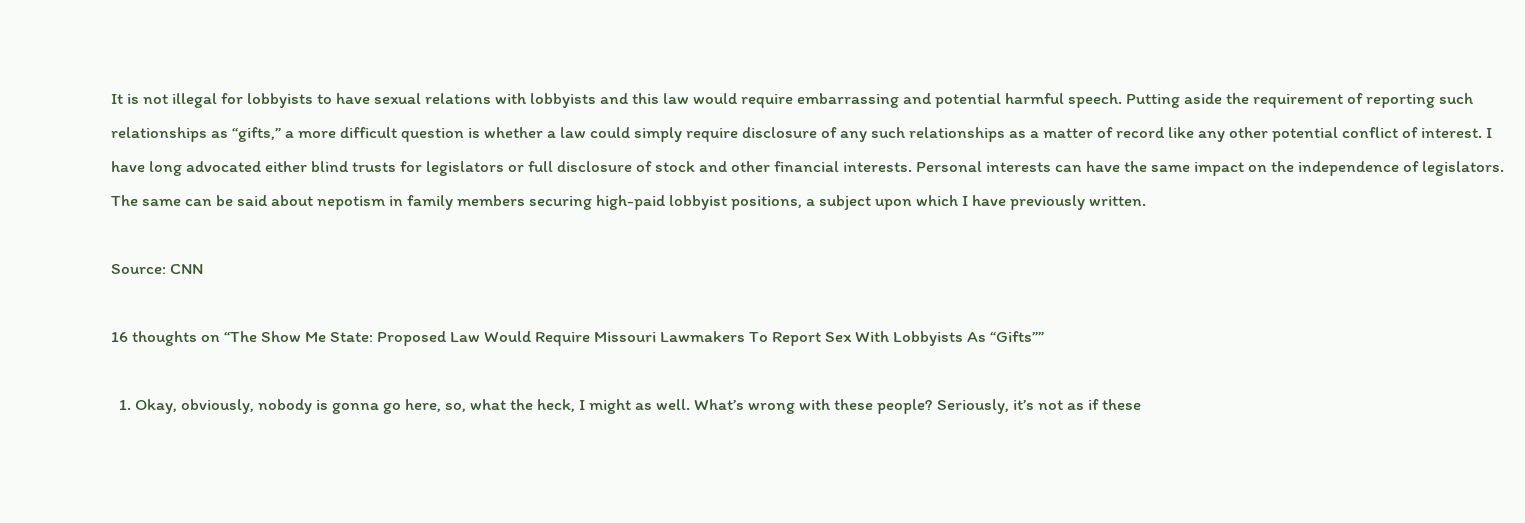It is not illegal for lobbyists to have sexual relations with lobbyists and this law would require embarrassing and potential harmful speech. Putting aside the requirement of reporting such relationships as “gifts,” a more difficult question is whether a law could simply require disclosure of any such relationships as a matter of record like any other potential conflict of interest. I have long advocated either blind trusts for legislators or full disclosure of stock and other financial interests. Personal interests can have the same impact on the independence of legislators. The same can be said about nepotism in family members securing high-paid lobbyist positions, a subject upon which I have previously written.

Source: CNN

16 thoughts on “The Show Me State: Proposed Law Would Require Missouri Lawmakers To Report Sex With Lobbyists As “Gifts””

  1. Okay, obviously, nobody is gonna go here, so, what the heck, I might as well. What’s wrong with these people? Seriously, it’s not as if these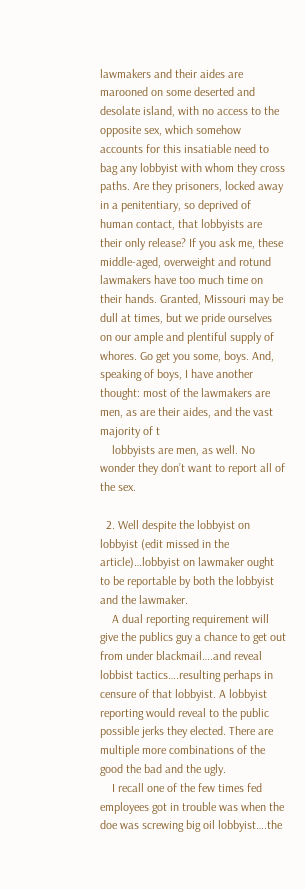lawmakers and their aides are marooned on some deserted and desolate island, with no access to the opposite sex, which somehow accounts for this insatiable need to bag any lobbyist with whom they cross paths. Are they prisoners, locked away in a penitentiary, so deprived of human contact, that lobbyists are their only release? If you ask me, these middle-aged, overweight and rotund lawmakers have too much time on their hands. Granted, Missouri may be dull at times, but we pride ourselves on our ample and plentiful supply of whores. Go get you some, boys. And, speaking of boys, I have another thought: most of the lawmakers are men, as are their aides, and the vast majority of t
    lobbyists are men, as well. No wonder they don’t want to report all of the sex.

  2. Well despite the lobbyist on lobbyist (edit missed in the article)…lobbyist on lawmaker ought to be reportable by both the lobbyist and the lawmaker.
    A dual reporting requirement will give the publics guy a chance to get out from under blackmail….and reveal lobbist tactics….resulting perhaps in censure of that lobbyist. A lobbyist reporting would reveal to the public possible jerks they elected. There are multiple more combinations of the good the bad and the ugly.
    I recall one of the few times fed employees got in trouble was when the doe was screwing big oil lobbyist….the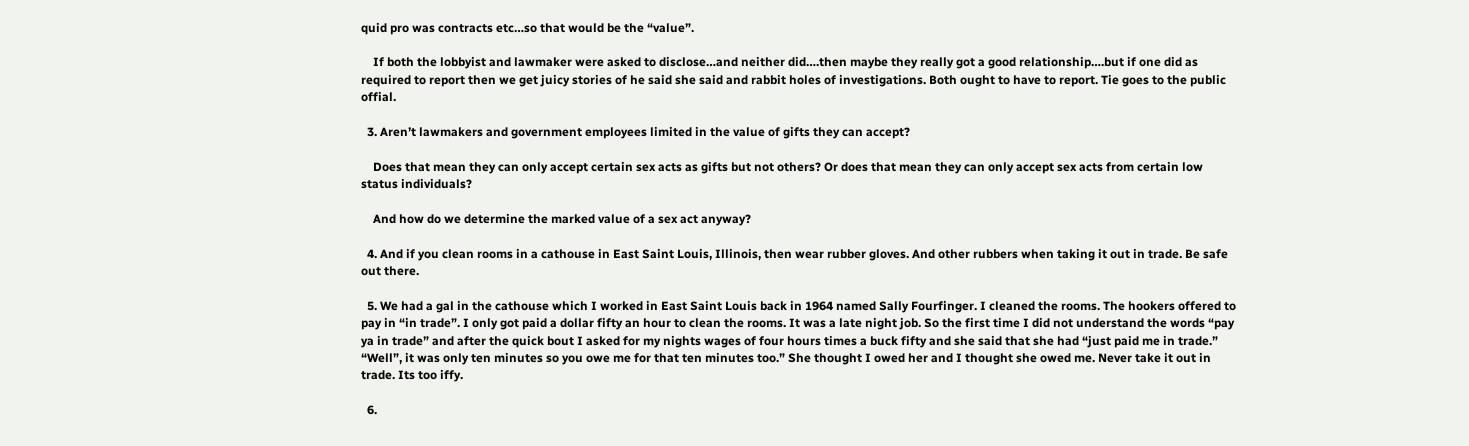quid pro was contracts etc…so that would be the “value”.

    If both the lobbyist and lawmaker were asked to disclose…and neither did….then maybe they really got a good relationship….but if one did as required to report then we get juicy stories of he said she said and rabbit holes of investigations. Both ought to have to report. Tie goes to the public offial.

  3. Aren’t lawmakers and government employees limited in the value of gifts they can accept?

    Does that mean they can only accept certain sex acts as gifts but not others? Or does that mean they can only accept sex acts from certain low status individuals?

    And how do we determine the marked value of a sex act anyway?

  4. And if you clean rooms in a cathouse in East Saint Louis, Illinois, then wear rubber gloves. And other rubbers when taking it out in trade. Be safe out there.

  5. We had a gal in the cathouse which I worked in East Saint Louis back in 1964 named Sally Fourfinger. I cleaned the rooms. The hookers offered to pay in “in trade”. I only got paid a dollar fifty an hour to clean the rooms. It was a late night job. So the first time I did not understand the words “pay ya in trade” and after the quick bout I asked for my nights wages of four hours times a buck fifty and she said that she had “just paid me in trade.” “Well”, it was only ten minutes so you owe me for that ten minutes too.” She thought I owed her and I thought she owed me. Never take it out in trade. Its too iffy.

  6.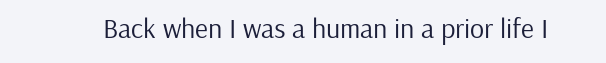Back when I was a human in a prior life I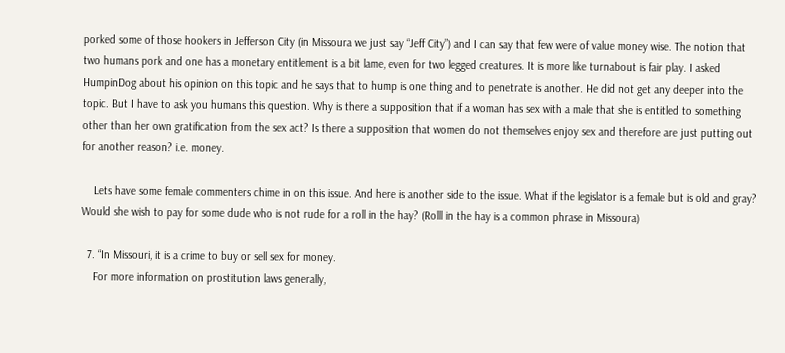porked some of those hookers in Jefferson City (in Missoura we just say “Jeff City”) and I can say that few were of value money wise. The notion that two humans pork and one has a monetary entitlement is a bit lame, even for two legged creatures. It is more like turnabout is fair play. I asked HumpinDog about his opinion on this topic and he says that to hump is one thing and to penetrate is another. He did not get any deeper into the topic. But I have to ask you humans this question. Why is there a supposition that if a woman has sex with a male that she is entitled to something other than her own gratification from the sex act? Is there a supposition that women do not themselves enjoy sex and therefore are just putting out for another reason? i.e. money.

    Lets have some female commenters chime in on this issue. And here is another side to the issue. What if the legislator is a female but is old and gray? Would she wish to pay for some dude who is not rude for a roll in the hay? (Rolll in the hay is a common phrase in Missoura)

  7. “In Missouri, it is a crime to buy or sell sex for money.
    For more information on prostitution laws generally,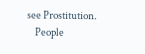see Prostitution.
    People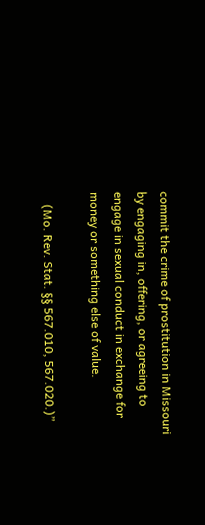commit the crime of prostitution in Missouri by engaging in, offering, or agreeing to engage in sexual conduct in exchange for money or something else of value.

    (Mo. Rev. Stat. §§ 567.010, 567.020.)”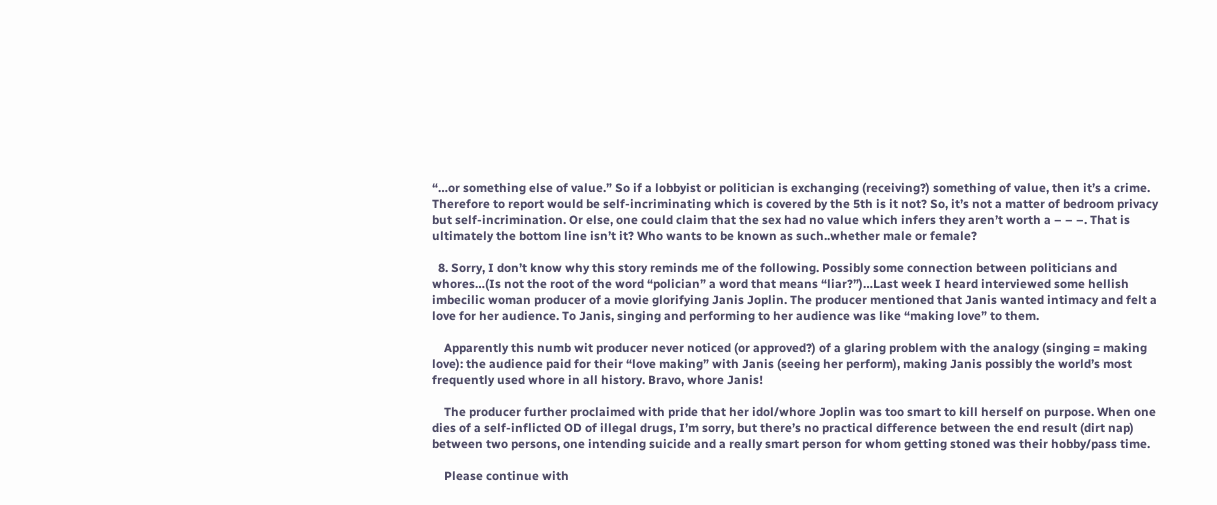“…or something else of value.” So if a lobbyist or politician is exchanging (receiving?) something of value, then it’s a crime. Therefore to report would be self-incriminating which is covered by the 5th is it not? So, it’s not a matter of bedroom privacy but self-incrimination. Or else, one could claim that the sex had no value which infers they aren’t worth a – – –. That is ultimately the bottom line isn’t it? Who wants to be known as such..whether male or female?

  8. Sorry, I don’t know why this story reminds me of the following. Possibly some connection between politicians and whores…(Is not the root of the word “polician” a word that means “liar?”)…Last week I heard interviewed some hellish imbecilic woman producer of a movie glorifying Janis Joplin. The producer mentioned that Janis wanted intimacy and felt a love for her audience. To Janis, singing and performing to her audience was like “making love” to them.

    Apparently this numb wit producer never noticed (or approved?) of a glaring problem with the analogy (singing = making love): the audience paid for their “love making” with Janis (seeing her perform), making Janis possibly the world’s most frequently used whore in all history. Bravo, whore Janis!

    The producer further proclaimed with pride that her idol/whore Joplin was too smart to kill herself on purpose. When one dies of a self-inflicted OD of illegal drugs, I’m sorry, but there’s no practical difference between the end result (dirt nap) between two persons, one intending suicide and a really smart person for whom getting stoned was their hobby/pass time.

    Please continue with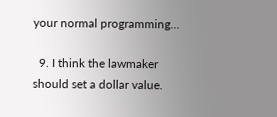your normal programming…

  9. I think the lawmaker should set a dollar value.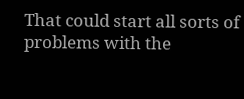That could start all sorts of problems with the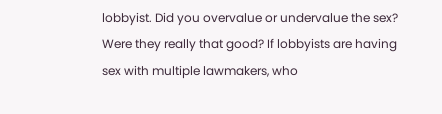lobbyist. Did you overvalue or undervalue the sex? Were they really that good? If lobbyists are having sex with multiple lawmakers, who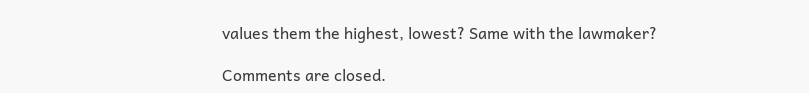values them the highest, lowest? Same with the lawmaker?

Comments are closed.